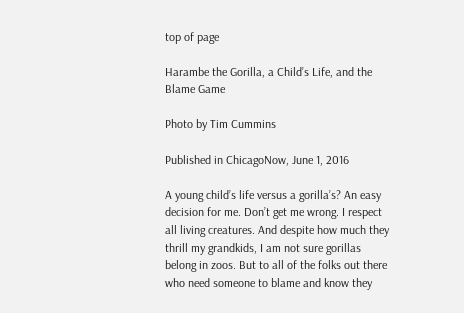top of page

Harambe the Gorilla, a Child’s Life, and the Blame Game

Photo by Tim Cummins

Published in ChicagoNow, June 1, 2016

A young child’s life versus a gorilla’s? An easy decision for me. Don’t get me wrong. I respect all living creatures. And despite how much they thrill my grandkids, I am not sure gorillas belong in zoos. But to all of the folks out there who need someone to blame and know they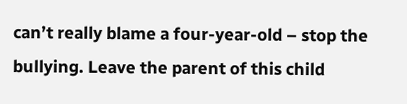can’t really blame a four-year-old – stop the bullying. Leave the parent of this child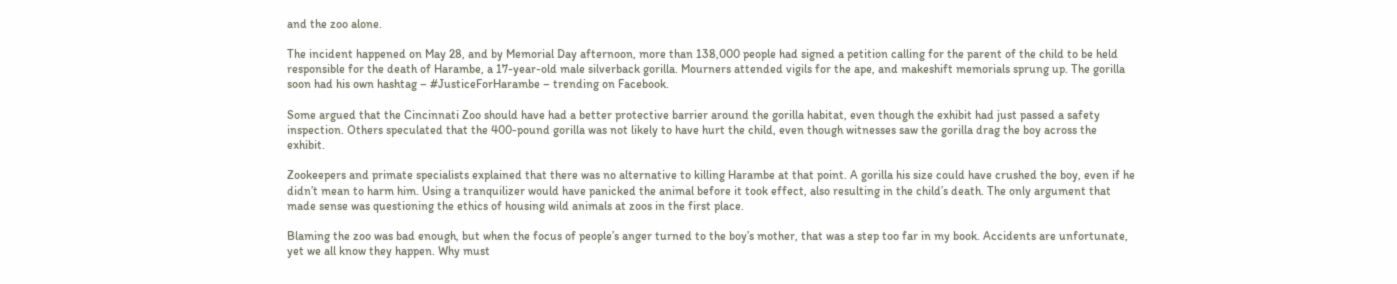and the zoo alone.

The incident happened on May 28, and by Memorial Day afternoon, more than 138,000 people had signed a petition calling for the parent of the child to be held responsible for the death of Harambe, a 17-year-old male silverback gorilla. Mourners attended vigils for the ape, and makeshift memorials sprung up. The gorilla soon had his own hashtag – #JusticeForHarambe – trending on Facebook.

Some argued that the Cincinnati Zoo should have had a better protective barrier around the gorilla habitat, even though the exhibit had just passed a safety inspection. Others speculated that the 400-pound gorilla was not likely to have hurt the child, even though witnesses saw the gorilla drag the boy across the exhibit.

Zookeepers and primate specialists explained that there was no alternative to killing Harambe at that point. A gorilla his size could have crushed the boy, even if he didn’t mean to harm him. Using a tranquilizer would have panicked the animal before it took effect, also resulting in the child’s death. The only argument that made sense was questioning the ethics of housing wild animals at zoos in the first place.

Blaming the zoo was bad enough, but when the focus of people’s anger turned to the boy’s mother, that was a step too far in my book. Accidents are unfortunate, yet we all know they happen. Why must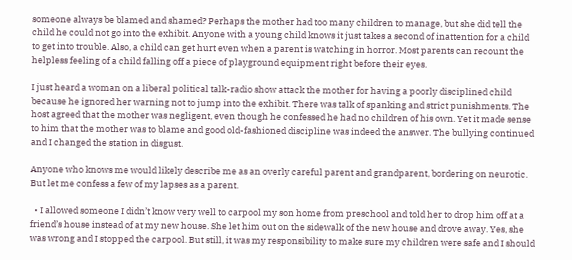someone always be blamed and shamed? Perhaps the mother had too many children to manage, but she did tell the child he could not go into the exhibit. Anyone with a young child knows it just takes a second of inattention for a child to get into trouble. Also, a child can get hurt even when a parent is watching in horror. Most parents can recount the helpless feeling of a child falling off a piece of playground equipment right before their eyes.

I just heard a woman on a liberal political talk-radio show attack the mother for having a poorly disciplined child because he ignored her warning not to jump into the exhibit. There was talk of spanking and strict punishments. The host agreed that the mother was negligent, even though he confessed he had no children of his own. Yet it made sense to him that the mother was to blame and good old-fashioned discipline was indeed the answer. The bullying continued and I changed the station in disgust.

Anyone who knows me would likely describe me as an overly careful parent and grandparent, bordering on neurotic. But let me confess a few of my lapses as a parent.

  • I allowed someone I didn’t know very well to carpool my son home from preschool and told her to drop him off at a friend’s house instead of at my new house. She let him out on the sidewalk of the new house and drove away. Yes, she was wrong and I stopped the carpool. But still, it was my responsibility to make sure my children were safe and I should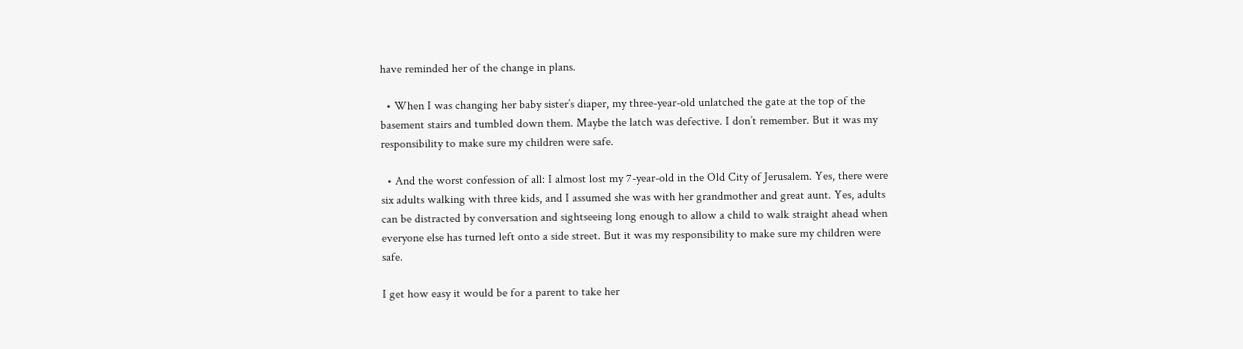have reminded her of the change in plans.

  • When I was changing her baby sister’s diaper, my three-year-old unlatched the gate at the top of the basement stairs and tumbled down them. Maybe the latch was defective. I don’t remember. But it was my responsibility to make sure my children were safe.

  • And the worst confession of all: I almost lost my 7-year-old in the Old City of Jerusalem. Yes, there were six adults walking with three kids, and I assumed she was with her grandmother and great aunt. Yes, adults can be distracted by conversation and sightseeing long enough to allow a child to walk straight ahead when everyone else has turned left onto a side street. But it was my responsibility to make sure my children were safe.

I get how easy it would be for a parent to take her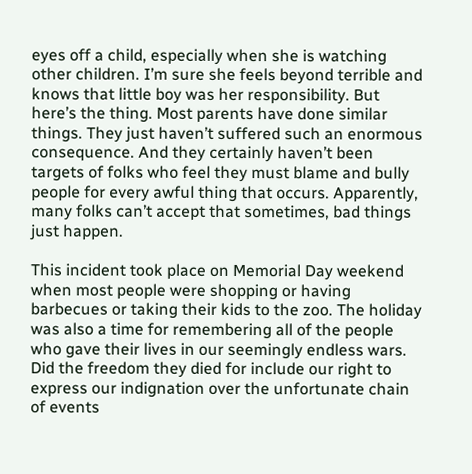eyes off a child, especially when she is watching other children. I’m sure she feels beyond terrible and knows that little boy was her responsibility. But here’s the thing. Most parents have done similar things. They just haven’t suffered such an enormous consequence. And they certainly haven’t been targets of folks who feel they must blame and bully people for every awful thing that occurs. Apparently, many folks can’t accept that sometimes, bad things just happen.

This incident took place on Memorial Day weekend when most people were shopping or having barbecues or taking their kids to the zoo. The holiday was also a time for remembering all of the people who gave their lives in our seemingly endless wars. Did the freedom they died for include our right to express our indignation over the unfortunate chain of events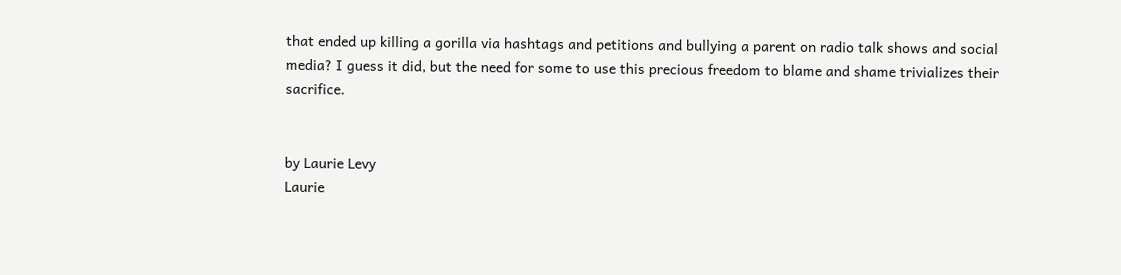that ended up killing a gorilla via hashtags and petitions and bullying a parent on radio talk shows and social media? I guess it did, but the need for some to use this precious freedom to blame and shame trivializes their sacrifice.


by Laurie Levy
Laurie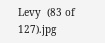Levy  (83 of 127).jpg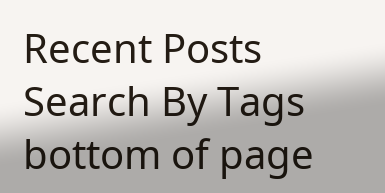Recent Posts
Search By Tags
bottom of page